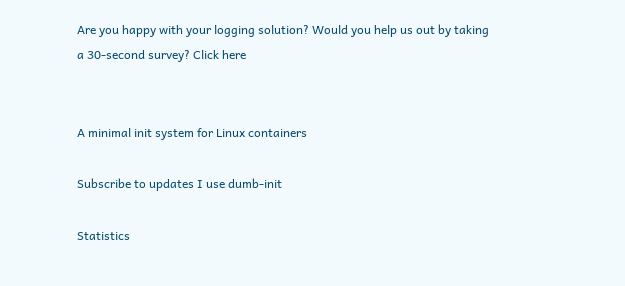Are you happy with your logging solution? Would you help us out by taking a 30-second survey? Click here


A minimal init system for Linux containers

Subscribe to updates I use dumb-init

Statistics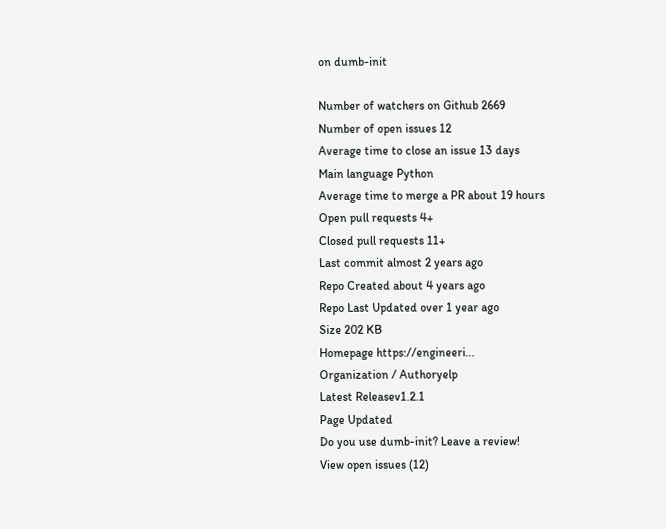on dumb-init

Number of watchers on Github 2669
Number of open issues 12
Average time to close an issue 13 days
Main language Python
Average time to merge a PR about 19 hours
Open pull requests 4+
Closed pull requests 11+
Last commit almost 2 years ago
Repo Created about 4 years ago
Repo Last Updated over 1 year ago
Size 202 KB
Homepage https://engineeri...
Organization / Authoryelp
Latest Releasev1.2.1
Page Updated
Do you use dumb-init? Leave a review!
View open issues (12)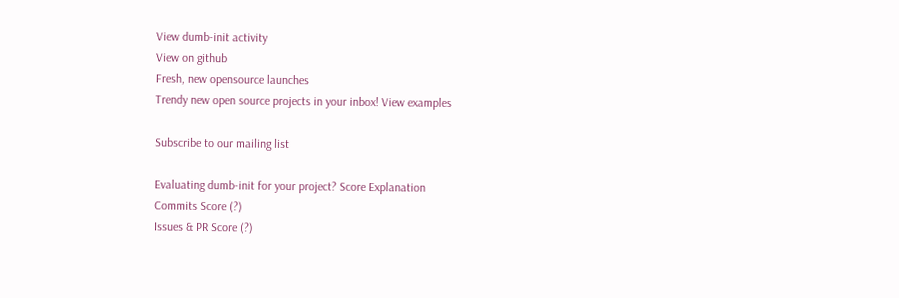View dumb-init activity
View on github
Fresh, new opensource launches
Trendy new open source projects in your inbox! View examples

Subscribe to our mailing list

Evaluating dumb-init for your project? Score Explanation
Commits Score (?)
Issues & PR Score (?)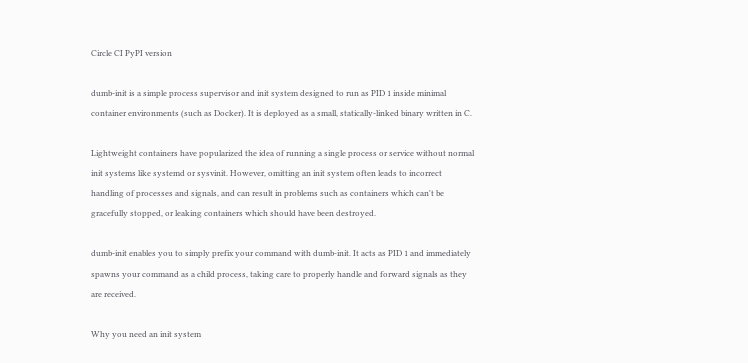Circle CI PyPI version

dumb-init is a simple process supervisor and init system designed to run as PID 1 inside minimal container environments (such as Docker). It is deployed as a small, statically-linked binary written in C.

Lightweight containers have popularized the idea of running a single process or service without normal init systems like systemd or sysvinit. However, omitting an init system often leads to incorrect handling of processes and signals, and can result in problems such as containers which can't be gracefully stopped, or leaking containers which should have been destroyed.

dumb-init enables you to simply prefix your command with dumb-init. It acts as PID 1 and immediately spawns your command as a child process, taking care to properly handle and forward signals as they are received.

Why you need an init system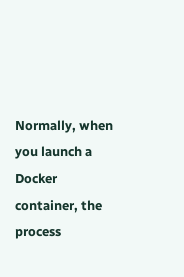Normally, when you launch a Docker container, the process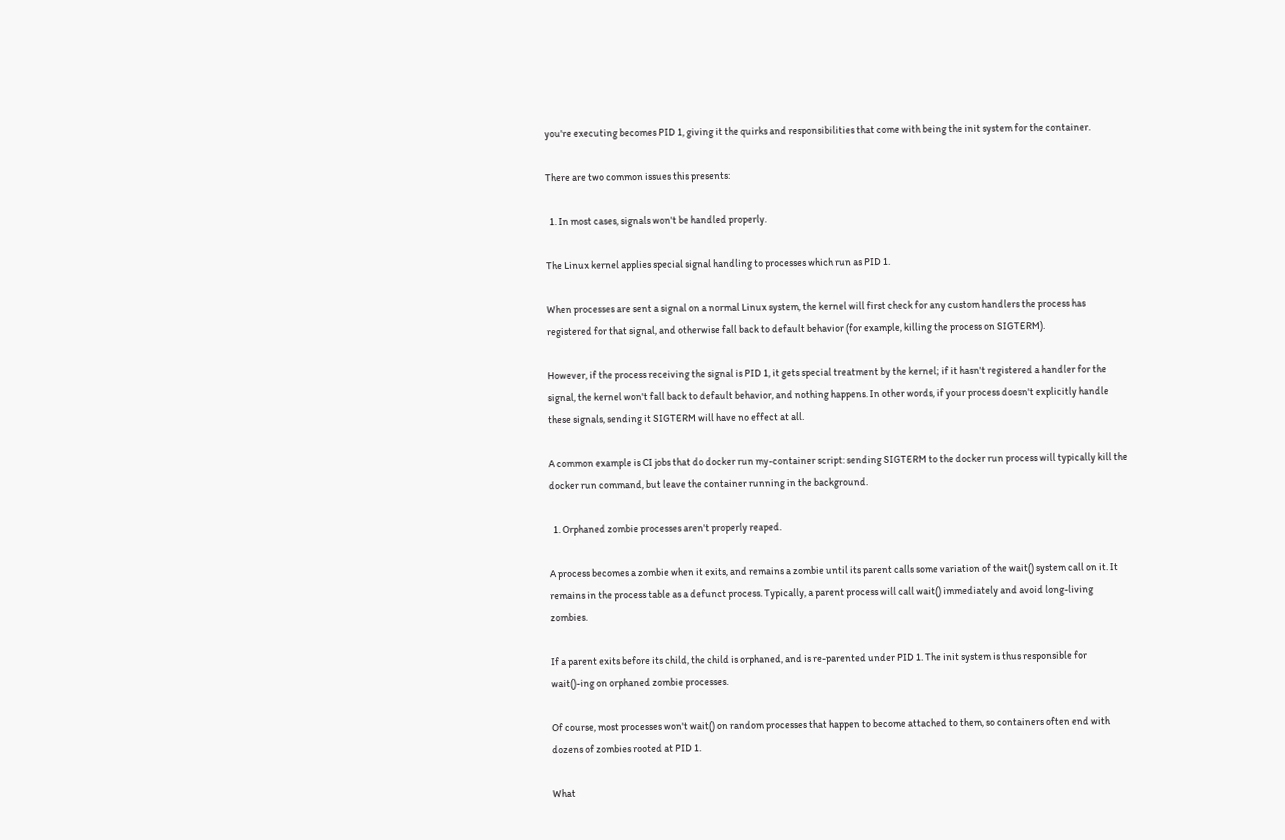you're executing becomes PID 1, giving it the quirks and responsibilities that come with being the init system for the container.

There are two common issues this presents:

  1. In most cases, signals won't be handled properly.

The Linux kernel applies special signal handling to processes which run as PID 1.

When processes are sent a signal on a normal Linux system, the kernel will first check for any custom handlers the process has registered for that signal, and otherwise fall back to default behavior (for example, killing the process on SIGTERM).

However, if the process receiving the signal is PID 1, it gets special treatment by the kernel; if it hasn't registered a handler for the signal, the kernel won't fall back to default behavior, and nothing happens. In other words, if your process doesn't explicitly handle these signals, sending it SIGTERM will have no effect at all.

A common example is CI jobs that do docker run my-container script: sending SIGTERM to the docker run process will typically kill the docker run command, but leave the container running in the background.

  1. Orphaned zombie processes aren't properly reaped.

A process becomes a zombie when it exits, and remains a zombie until its parent calls some variation of the wait() system call on it. It remains in the process table as a defunct process. Typically, a parent process will call wait() immediately and avoid long-living zombies.

If a parent exits before its child, the child is orphaned, and is re-parented under PID 1. The init system is thus responsible for wait()-ing on orphaned zombie processes.

Of course, most processes won't wait() on random processes that happen to become attached to them, so containers often end with dozens of zombies rooted at PID 1.

What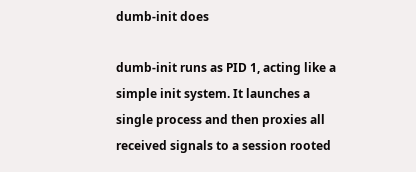dumb-init does

dumb-init runs as PID 1, acting like a simple init system. It launches a single process and then proxies all received signals to a session rooted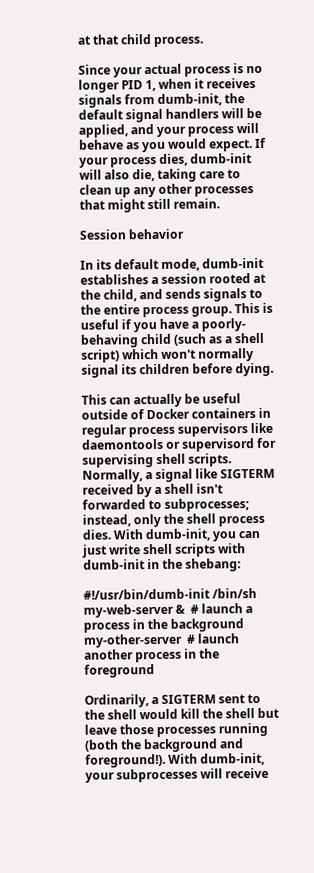at that child process.

Since your actual process is no longer PID 1, when it receives signals from dumb-init, the default signal handlers will be applied, and your process will behave as you would expect. If your process dies, dumb-init will also die, taking care to clean up any other processes that might still remain.

Session behavior

In its default mode, dumb-init establishes a session rooted at the child, and sends signals to the entire process group. This is useful if you have a poorly-behaving child (such as a shell script) which won't normally signal its children before dying.

This can actually be useful outside of Docker containers in regular process supervisors like daemontools or supervisord for supervising shell scripts. Normally, a signal like SIGTERM received by a shell isn't forwarded to subprocesses; instead, only the shell process dies. With dumb-init, you can just write shell scripts with dumb-init in the shebang:

#!/usr/bin/dumb-init /bin/sh
my-web-server &  # launch a process in the background
my-other-server  # launch another process in the foreground

Ordinarily, a SIGTERM sent to the shell would kill the shell but leave those processes running (both the background and foreground!). With dumb-init, your subprocesses will receive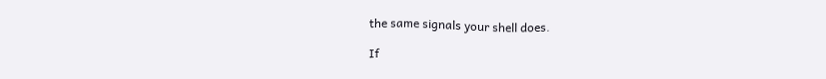the same signals your shell does.

If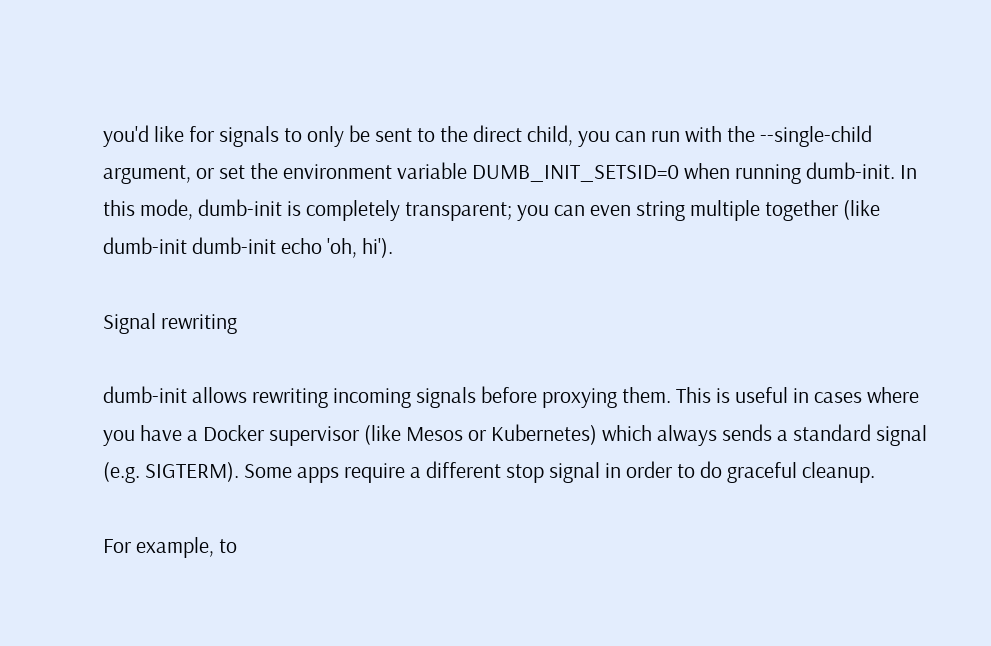you'd like for signals to only be sent to the direct child, you can run with the --single-child argument, or set the environment variable DUMB_INIT_SETSID=0 when running dumb-init. In this mode, dumb-init is completely transparent; you can even string multiple together (like dumb-init dumb-init echo 'oh, hi').

Signal rewriting

dumb-init allows rewriting incoming signals before proxying them. This is useful in cases where you have a Docker supervisor (like Mesos or Kubernetes) which always sends a standard signal (e.g. SIGTERM). Some apps require a different stop signal in order to do graceful cleanup.

For example, to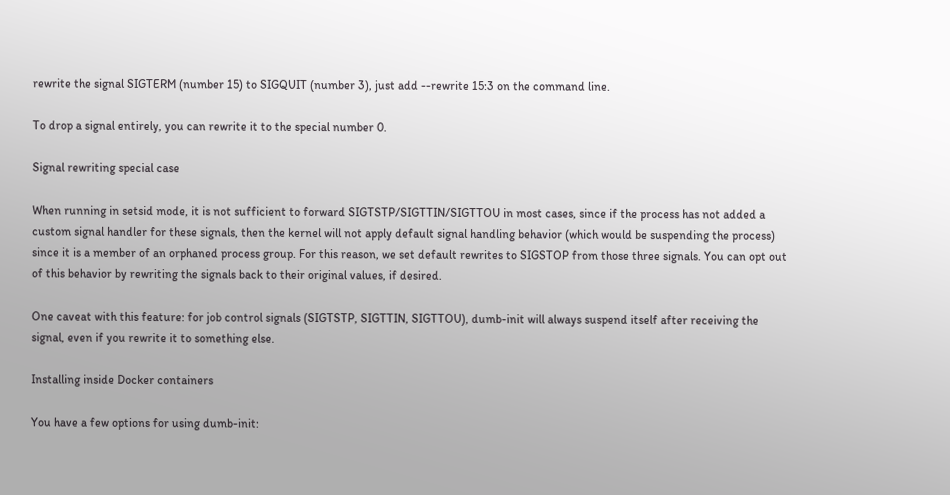rewrite the signal SIGTERM (number 15) to SIGQUIT (number 3), just add --rewrite 15:3 on the command line.

To drop a signal entirely, you can rewrite it to the special number 0.

Signal rewriting special case

When running in setsid mode, it is not sufficient to forward SIGTSTP/SIGTTIN/SIGTTOU in most cases, since if the process has not added a custom signal handler for these signals, then the kernel will not apply default signal handling behavior (which would be suspending the process) since it is a member of an orphaned process group. For this reason, we set default rewrites to SIGSTOP from those three signals. You can opt out of this behavior by rewriting the signals back to their original values, if desired.

One caveat with this feature: for job control signals (SIGTSTP, SIGTTIN, SIGTTOU), dumb-init will always suspend itself after receiving the signal, even if you rewrite it to something else.

Installing inside Docker containers

You have a few options for using dumb-init: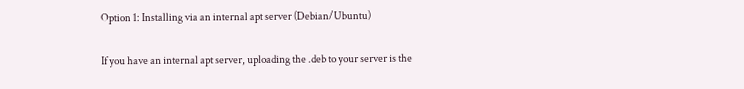Option 1: Installing via an internal apt server (Debian/Ubuntu)

If you have an internal apt server, uploading the .deb to your server is the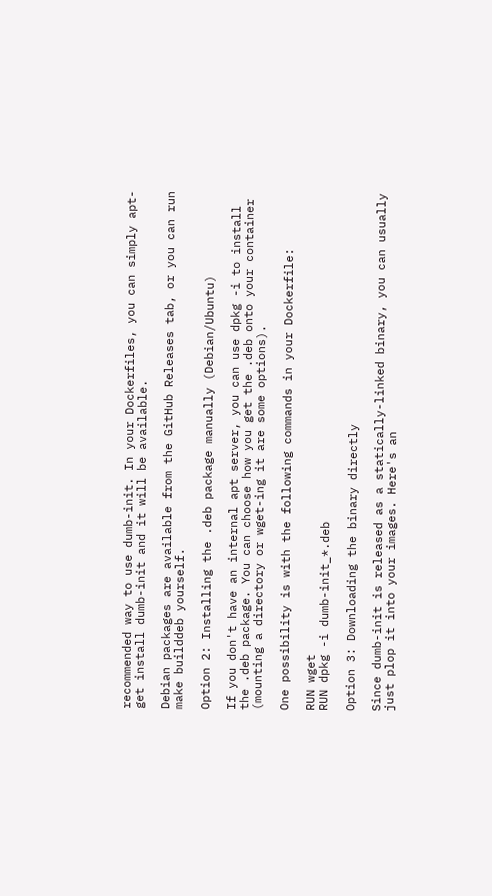recommended way to use dumb-init. In your Dockerfiles, you can simply apt-get install dumb-init and it will be available.

Debian packages are available from the GitHub Releases tab, or you can run make builddeb yourself.

Option 2: Installing the .deb package manually (Debian/Ubuntu)

If you don't have an internal apt server, you can use dpkg -i to install the .deb package. You can choose how you get the .deb onto your container (mounting a directory or wget-ing it are some options).

One possibility is with the following commands in your Dockerfile:

RUN wget
RUN dpkg -i dumb-init_*.deb

Option 3: Downloading the binary directly

Since dumb-init is released as a statically-linked binary, you can usually just plop it into your images. Here's an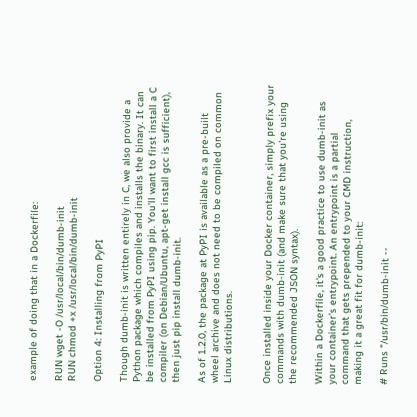example of doing that in a Dockerfile:

RUN wget -O /usr/local/bin/dumb-init
RUN chmod +x /usr/local/bin/dumb-init

Option 4: Installing from PyPI

Though dumb-init is written entirely in C, we also provide a Python package which compiles and installs the binary. It can be installed from PyPI using pip. You'll want to first install a C compiler (on Debian/Ubuntu, apt-get install gcc is sufficient), then just pip install dumb-init.

As of 1.2.0, the package at PyPI is available as a pre-built wheel archive and does not need to be compiled on common Linux distributions.


Once installed inside your Docker container, simply prefix your commands with dumb-init (and make sure that you're using the recommended JSON syntax).

Within a Dockerfile, it's a good practice to use dumb-init as your container's entrypoint. An entrypoint is a partial command that gets prepended to your CMD instruction, making it a great fit for dumb-init:

# Runs "/usr/bin/dumb-init --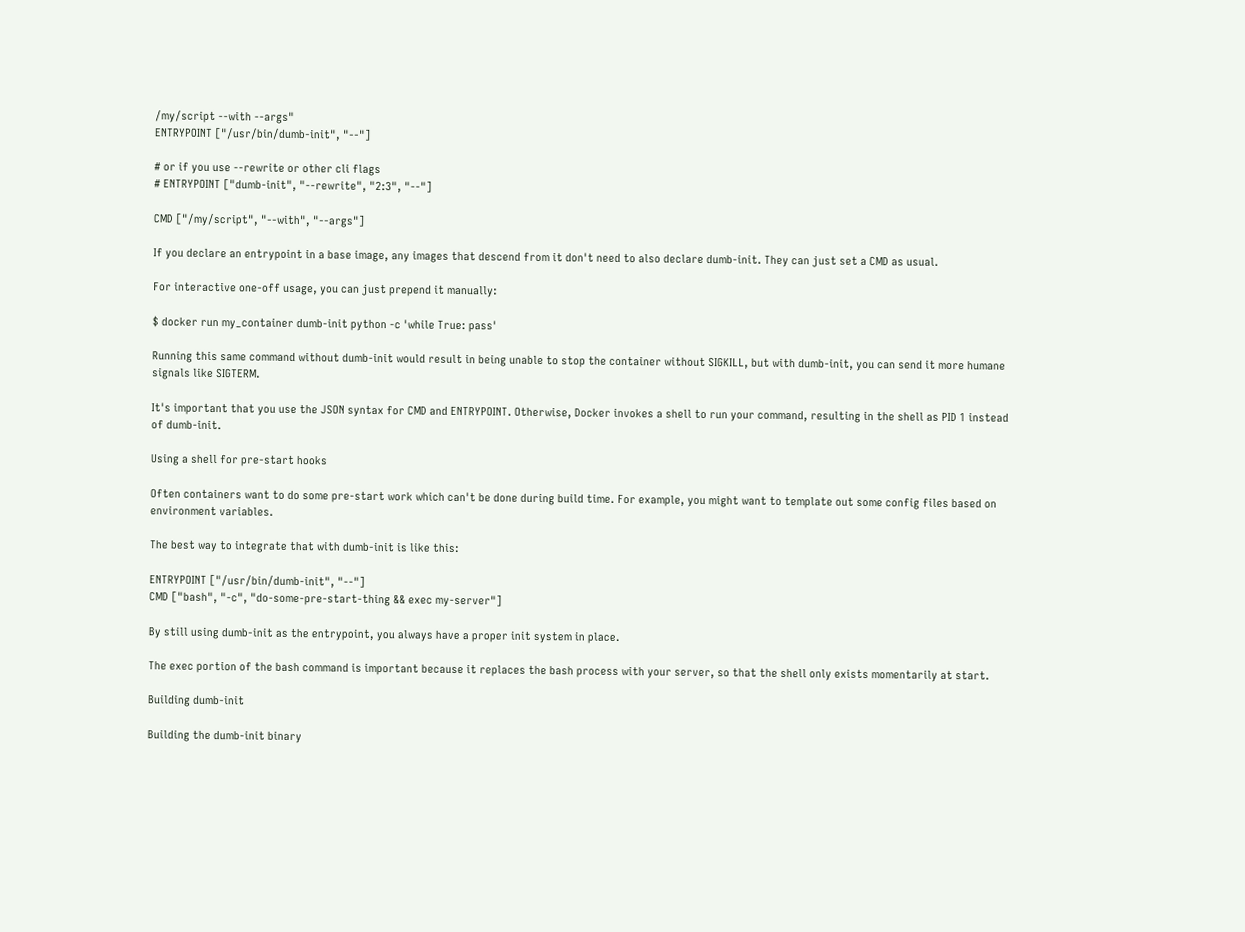/my/script --with --args"
ENTRYPOINT ["/usr/bin/dumb-init", "--"]

# or if you use --rewrite or other cli flags
# ENTRYPOINT ["dumb-init", "--rewrite", "2:3", "--"]

CMD ["/my/script", "--with", "--args"]

If you declare an entrypoint in a base image, any images that descend from it don't need to also declare dumb-init. They can just set a CMD as usual.

For interactive one-off usage, you can just prepend it manually:

$ docker run my_container dumb-init python -c 'while True: pass'

Running this same command without dumb-init would result in being unable to stop the container without SIGKILL, but with dumb-init, you can send it more humane signals like SIGTERM.

It's important that you use the JSON syntax for CMD and ENTRYPOINT. Otherwise, Docker invokes a shell to run your command, resulting in the shell as PID 1 instead of dumb-init.

Using a shell for pre-start hooks

Often containers want to do some pre-start work which can't be done during build time. For example, you might want to template out some config files based on environment variables.

The best way to integrate that with dumb-init is like this:

ENTRYPOINT ["/usr/bin/dumb-init", "--"]
CMD ["bash", "-c", "do-some-pre-start-thing && exec my-server"]

By still using dumb-init as the entrypoint, you always have a proper init system in place.

The exec portion of the bash command is important because it replaces the bash process with your server, so that the shell only exists momentarily at start.

Building dumb-init

Building the dumb-init binary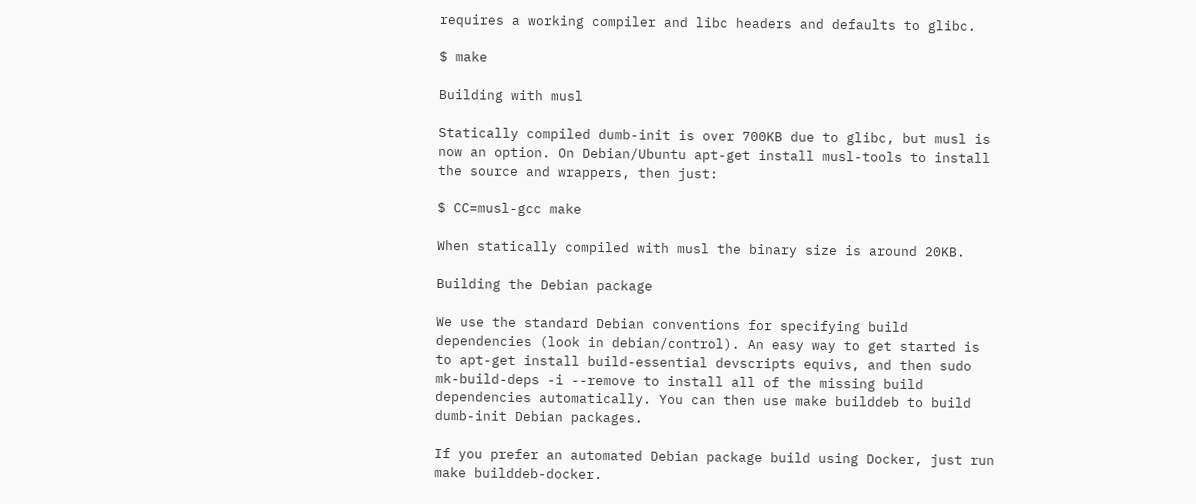requires a working compiler and libc headers and defaults to glibc.

$ make

Building with musl

Statically compiled dumb-init is over 700KB due to glibc, but musl is now an option. On Debian/Ubuntu apt-get install musl-tools to install the source and wrappers, then just:

$ CC=musl-gcc make

When statically compiled with musl the binary size is around 20KB.

Building the Debian package

We use the standard Debian conventions for specifying build dependencies (look in debian/control). An easy way to get started is to apt-get install build-essential devscripts equivs, and then sudo mk-build-deps -i --remove to install all of the missing build dependencies automatically. You can then use make builddeb to build dumb-init Debian packages.

If you prefer an automated Debian package build using Docker, just run make builddeb-docker.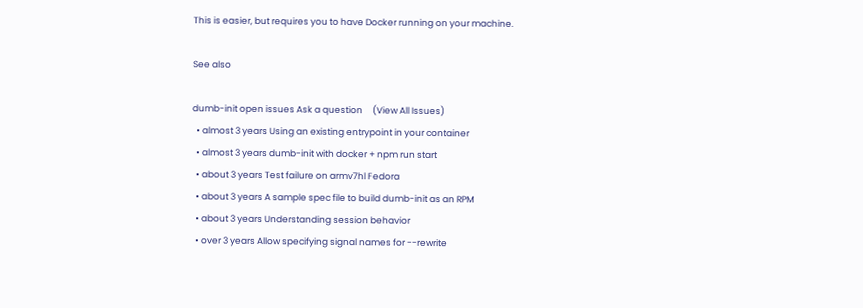This is easier, but requires you to have Docker running on your machine.

See also

dumb-init open issues Ask a question     (View All Issues)
  • almost 3 years Using an existing entrypoint in your container
  • almost 3 years dumb-init with docker + npm run start
  • about 3 years Test failure on armv7hl Fedora
  • about 3 years A sample spec file to build dumb-init as an RPM
  • about 3 years Understanding session behavior
  • over 3 years Allow specifying signal names for --rewrite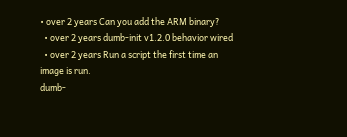• over 2 years Can you add the ARM binary?
  • over 2 years dumb-init v1.2.0 behavior wired
  • over 2 years Run a script the first time an image is run.
dumb-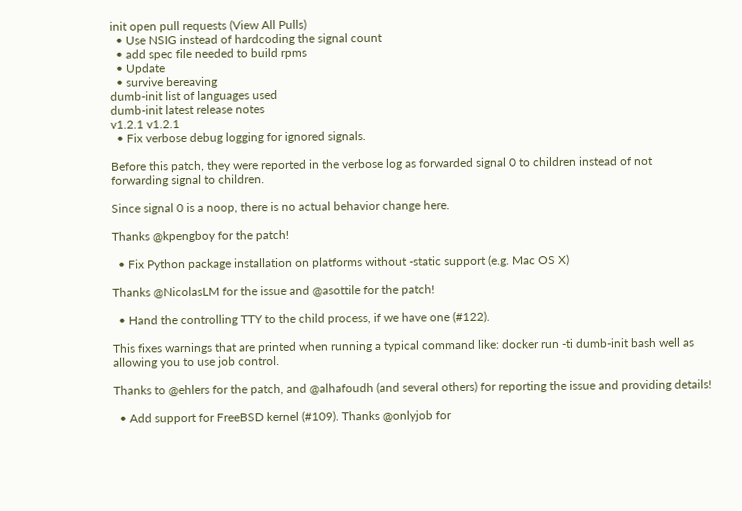init open pull requests (View All Pulls)
  • Use NSIG instead of hardcoding the signal count
  • add spec file needed to build rpms
  • Update
  • survive bereaving
dumb-init list of languages used
dumb-init latest release notes
v1.2.1 v1.2.1
  • Fix verbose debug logging for ignored signals.

Before this patch, they were reported in the verbose log as forwarded signal 0 to children instead of not forwarding signal to children.

Since signal 0 is a noop, there is no actual behavior change here.

Thanks @kpengboy for the patch!

  • Fix Python package installation on platforms without -static support (e.g. Mac OS X)

Thanks @NicolasLM for the issue and @asottile for the patch!

  • Hand the controlling TTY to the child process, if we have one (#122).

This fixes warnings that are printed when running a typical command like: docker run -ti dumb-init bash well as allowing you to use job control.

Thanks to @ehlers for the patch, and @alhafoudh (and several others) for reporting the issue and providing details!

  • Add support for FreeBSD kernel (#109). Thanks @onlyjob for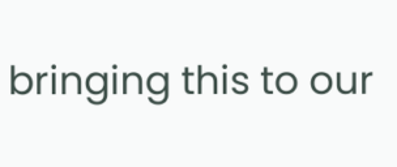bringing this to our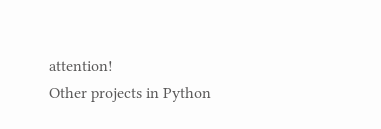attention!
Other projects in Python